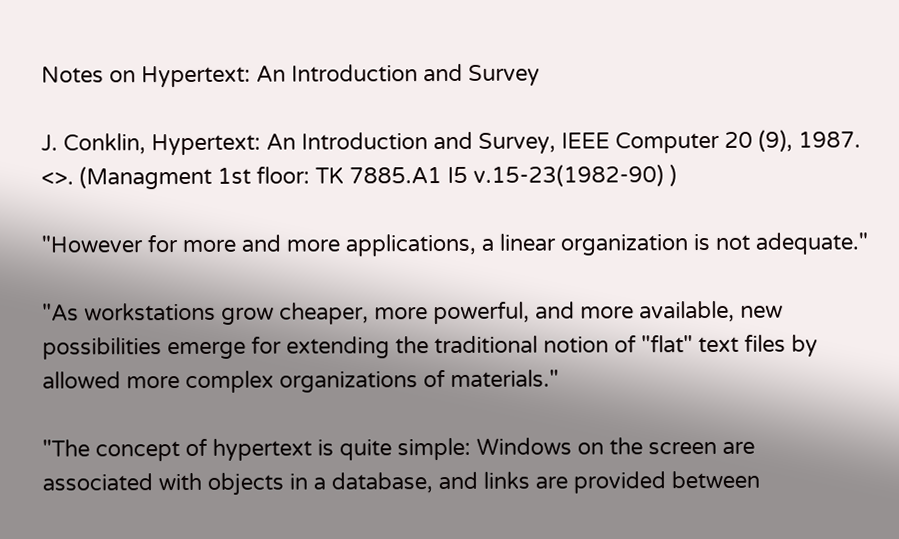Notes on Hypertext: An Introduction and Survey

J. Conklin, Hypertext: An Introduction and Survey, IEEE Computer 20 (9), 1987. <>. (Managment 1st floor: TK 7885.A1 I5 v.15-23(1982-90) )

"However for more and more applications, a linear organization is not adequate."

"As workstations grow cheaper, more powerful, and more available, new possibilities emerge for extending the traditional notion of "flat" text files by allowed more complex organizations of materials."

"The concept of hypertext is quite simple: Windows on the screen are associated with objects in a database, and links are provided between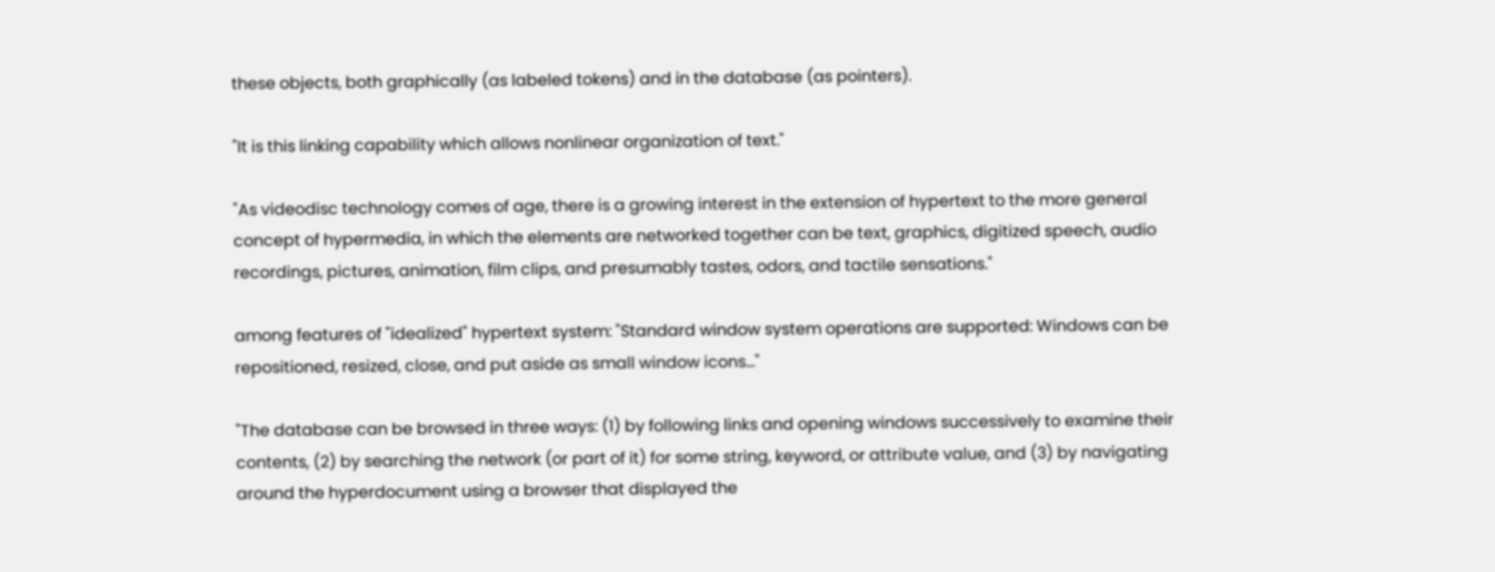these objects, both graphically (as labeled tokens) and in the database (as pointers).

"It is this linking capability which allows nonlinear organization of text."

"As videodisc technology comes of age, there is a growing interest in the extension of hypertext to the more general concept of hypermedia, in which the elements are networked together can be text, graphics, digitized speech, audio recordings, pictures, animation, film clips, and presumably tastes, odors, and tactile sensations."

among features of "idealized" hypertext system: "Standard window system operations are supported: Windows can be repositioned, resized, close, and put aside as small window icons…"

"The database can be browsed in three ways: (1) by following links and opening windows successively to examine their contents, (2) by searching the network (or part of it) for some string, keyword, or attribute value, and (3) by navigating around the hyperdocument using a browser that displayed the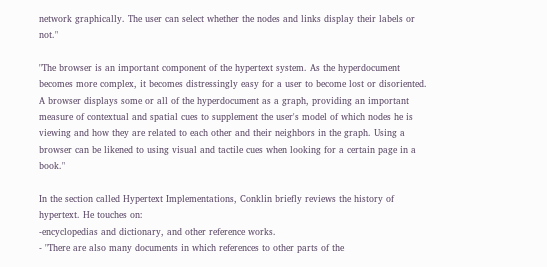network graphically. The user can select whether the nodes and links display their labels or not."

"The browser is an important component of the hypertext system. As the hyperdocument becomes more complex, it becomes distressingly easy for a user to become lost or disoriented. A browser displays some or all of the hyperdocument as a graph, providing an important measure of contextual and spatial cues to supplement the user's model of which nodes he is viewing and how they are related to each other and their neighbors in the graph. Using a browser can be likened to using visual and tactile cues when looking for a certain page in a book."

In the section called Hypertext Implementations, Conklin briefly reviews the history of hypertext. He touches on:
-encyclopedias and dictionary, and other reference works.
- "There are also many documents in which references to other parts of the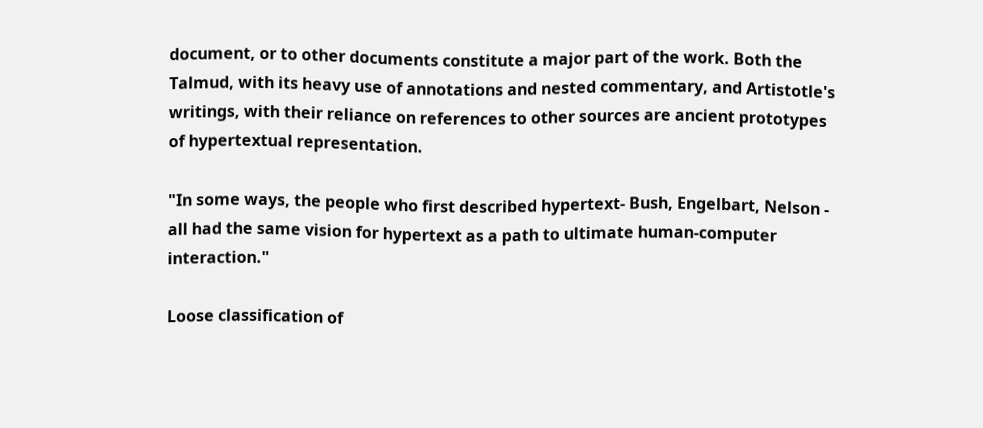document, or to other documents constitute a major part of the work. Both the Talmud, with its heavy use of annotations and nested commentary, and Artistotle's writings, with their reliance on references to other sources are ancient prototypes of hypertextual representation.

"In some ways, the people who first described hypertext- Bush, Engelbart, Nelson - all had the same vision for hypertext as a path to ultimate human-computer interaction."

Loose classification of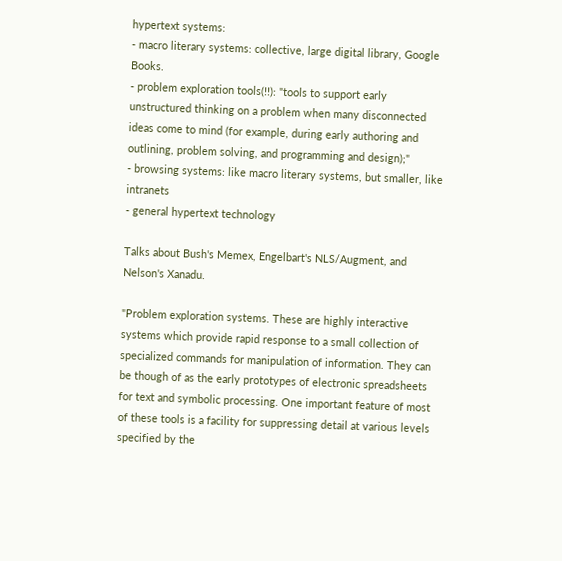hypertext systems:
- macro literary systems: collective, large digital library, Google Books.
- problem exploration tools(!!): "tools to support early unstructured thinking on a problem when many disconnected ideas come to mind (for example, during early authoring and outlining, problem solving, and programming and design);"
- browsing systems: like macro literary systems, but smaller, like intranets
- general hypertext technology

Talks about Bush's Memex, Engelbart's NLS/Augment, and Nelson's Xanadu.

"Problem exploration systems. These are highly interactive systems which provide rapid response to a small collection of specialized commands for manipulation of information. They can be though of as the early prototypes of electronic spreadsheets for text and symbolic processing. One important feature of most of these tools is a facility for suppressing detail at various levels specified by the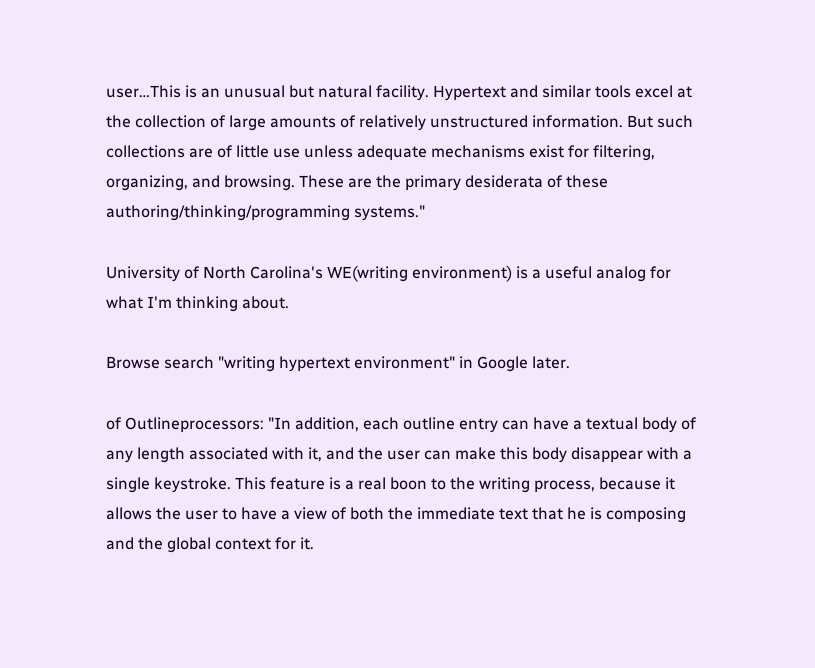user…This is an unusual but natural facility. Hypertext and similar tools excel at the collection of large amounts of relatively unstructured information. But such collections are of little use unless adequate mechanisms exist for filtering, organizing, and browsing. These are the primary desiderata of these authoring/thinking/programming systems."

University of North Carolina's WE(writing environment) is a useful analog for what I'm thinking about.

Browse search "writing hypertext environment" in Google later.

of Outlineprocessors: "In addition, each outline entry can have a textual body of any length associated with it, and the user can make this body disappear with a single keystroke. This feature is a real boon to the writing process, because it allows the user to have a view of both the immediate text that he is composing and the global context for it.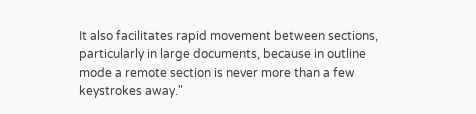It also facilitates rapid movement between sections, particularly in large documents, because in outline mode a remote section is never more than a few keystrokes away."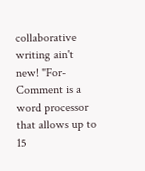collaborative writing ain't new! "For-Comment is a word processor that allows up to 15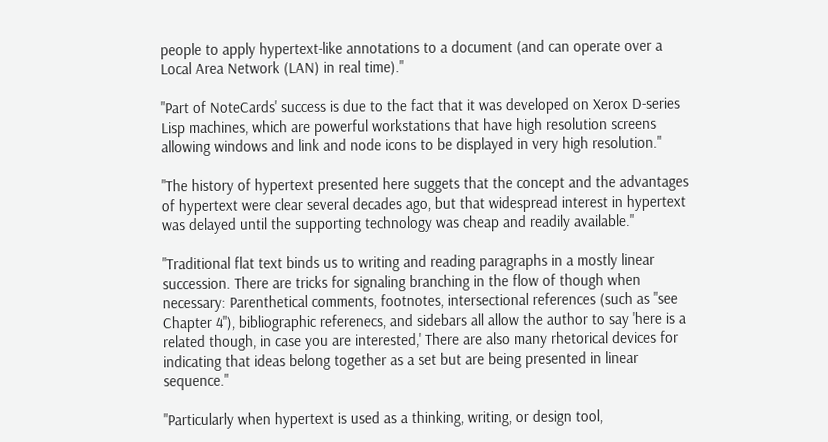people to apply hypertext-like annotations to a document (and can operate over a Local Area Network (LAN) in real time)."

"Part of NoteCards' success is due to the fact that it was developed on Xerox D-series Lisp machines, which are powerful workstations that have high resolution screens allowing windows and link and node icons to be displayed in very high resolution."

"The history of hypertext presented here suggets that the concept and the advantages of hypertext were clear several decades ago, but that widespread interest in hypertext was delayed until the supporting technology was cheap and readily available."

"Traditional flat text binds us to writing and reading paragraphs in a mostly linear succession. There are tricks for signaling branching in the flow of though when necessary: Parenthetical comments, footnotes, intersectional references (such as "see Chapter 4"), bibliographic referenecs, and sidebars all allow the author to say 'here is a related though, in case you are interested,' There are also many rhetorical devices for indicating that ideas belong together as a set but are being presented in linear sequence."

"Particularly when hypertext is used as a thinking, writing, or design tool,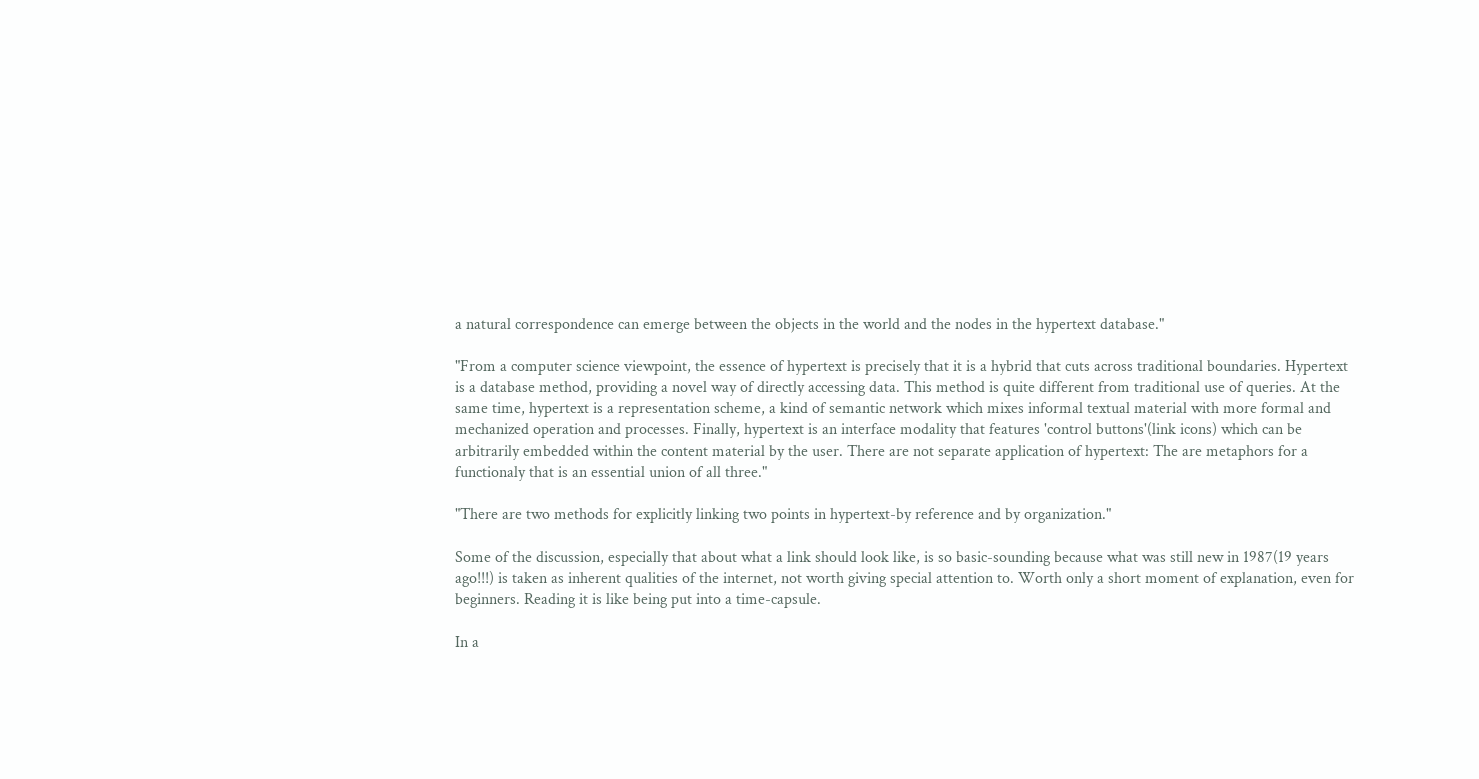a natural correspondence can emerge between the objects in the world and the nodes in the hypertext database."

"From a computer science viewpoint, the essence of hypertext is precisely that it is a hybrid that cuts across traditional boundaries. Hypertext is a database method, providing a novel way of directly accessing data. This method is quite different from traditional use of queries. At the same time, hypertext is a representation scheme, a kind of semantic network which mixes informal textual material with more formal and mechanized operation and processes. Finally, hypertext is an interface modality that features 'control buttons'(link icons) which can be arbitrarily embedded within the content material by the user. There are not separate application of hypertext: The are metaphors for a functionaly that is an essential union of all three."

"There are two methods for explicitly linking two points in hypertext-by reference and by organization."

Some of the discussion, especially that about what a link should look like, is so basic-sounding because what was still new in 1987(19 years ago!!!) is taken as inherent qualities of the internet, not worth giving special attention to. Worth only a short moment of explanation, even for beginners. Reading it is like being put into a time-capsule.

In a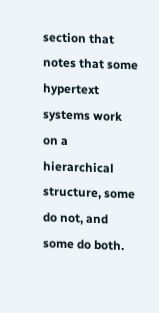section that notes that some hypertext systems work on a hierarchical structure, some do not, and some do both.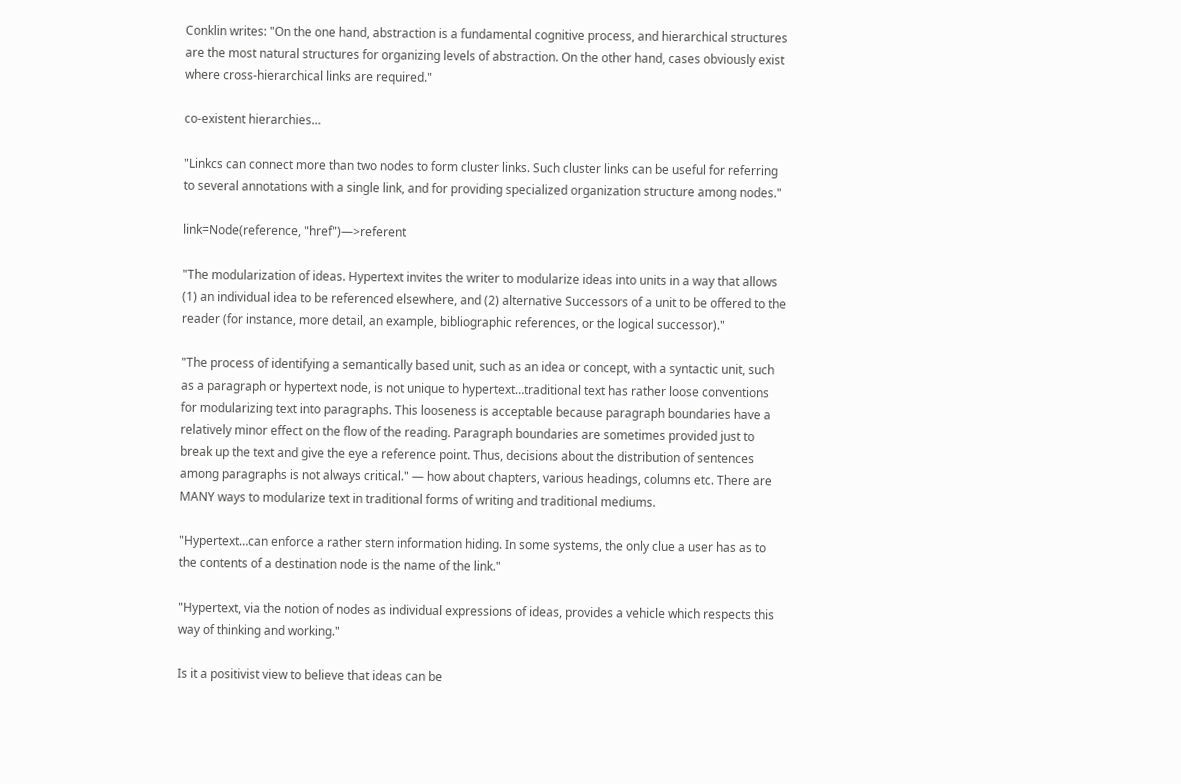Conklin writes: "On the one hand, abstraction is a fundamental cognitive process, and hierarchical structures are the most natural structures for organizing levels of abstraction. On the other hand, cases obviously exist where cross-hierarchical links are required."

co-existent hierarchies…

"Linkcs can connect more than two nodes to form cluster links. Such cluster links can be useful for referring to several annotations with a single link, and for providing specialized organization structure among nodes."

link=Node(reference, "href")—>referent

"The modularization of ideas. Hypertext invites the writer to modularize ideas into units in a way that allows (1) an individual idea to be referenced elsewhere, and (2) alternative Successors of a unit to be offered to the reader (for instance, more detail, an example, bibliographic references, or the logical successor)."

"The process of identifying a semantically based unit, such as an idea or concept, with a syntactic unit, such as a paragraph or hypertext node, is not unique to hypertext…traditional text has rather loose conventions for modularizing text into paragraphs. This looseness is acceptable because paragraph boundaries have a relatively minor effect on the flow of the reading. Paragraph boundaries are sometimes provided just to break up the text and give the eye a reference point. Thus, decisions about the distribution of sentences among paragraphs is not always critical." — how about chapters, various headings, columns etc. There are MANY ways to modularize text in traditional forms of writing and traditional mediums.

"Hypertext…can enforce a rather stern information hiding. In some systems, the only clue a user has as to the contents of a destination node is the name of the link."

"Hypertext, via the notion of nodes as individual expressions of ideas, provides a vehicle which respects this way of thinking and working."

Is it a positivist view to believe that ideas can be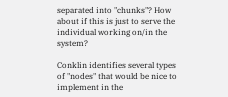separated into "chunks"? How about if this is just to serve the individual working on/in the system?

Conklin identifies several types of "nodes" that would be nice to implement in the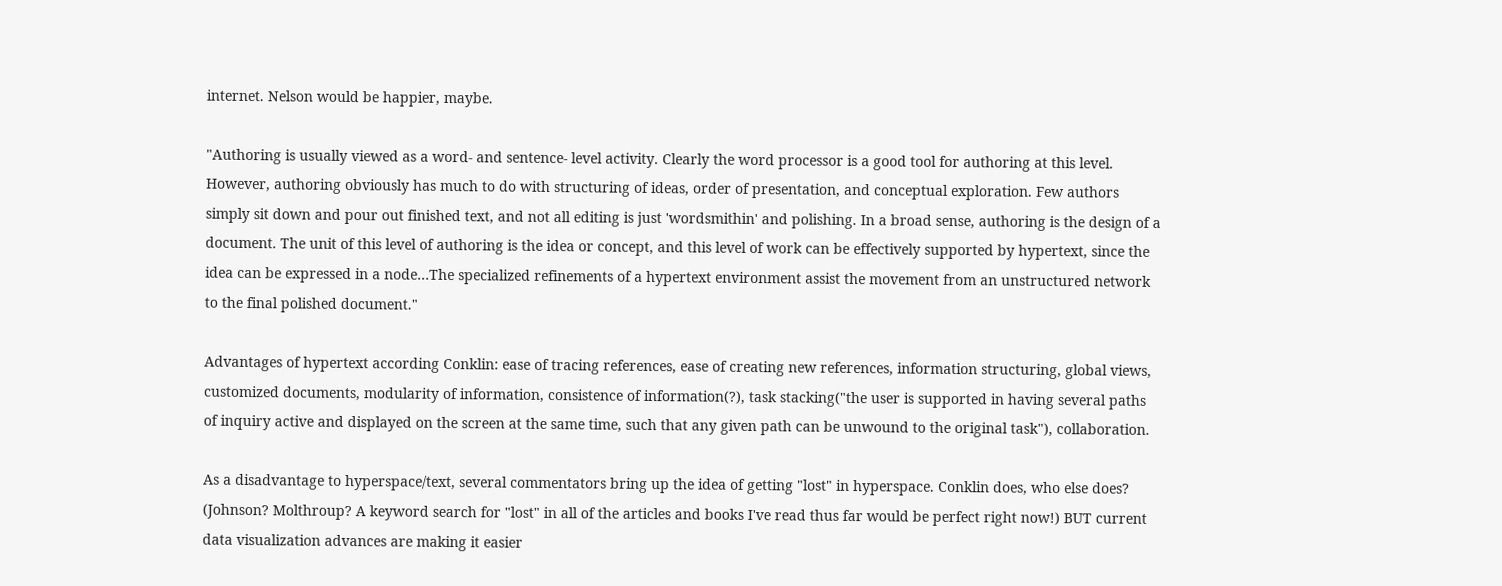internet. Nelson would be happier, maybe.

"Authoring is usually viewed as a word- and sentence- level activity. Clearly the word processor is a good tool for authoring at this level. However, authoring obviously has much to do with structuring of ideas, order of presentation, and conceptual exploration. Few authors simply sit down and pour out finished text, and not all editing is just 'wordsmithin' and polishing. In a broad sense, authoring is the design of a document. The unit of this level of authoring is the idea or concept, and this level of work can be effectively supported by hypertext, since the idea can be expressed in a node…The specialized refinements of a hypertext environment assist the movement from an unstructured network to the final polished document."

Advantages of hypertext according Conklin: ease of tracing references, ease of creating new references, information structuring, global views, customized documents, modularity of information, consistence of information(?), task stacking("the user is supported in having several paths of inquiry active and displayed on the screen at the same time, such that any given path can be unwound to the original task"), collaboration.

As a disadvantage to hyperspace/text, several commentators bring up the idea of getting "lost" in hyperspace. Conklin does, who else does? (Johnson? Molthroup? A keyword search for "lost" in all of the articles and books I've read thus far would be perfect right now!) BUT current data visualization advances are making it easier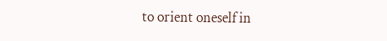to orient oneself in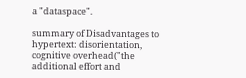a "dataspace".

summary of Disadvantages to hypertext: disorientation, cognitive overhead("the additional effort and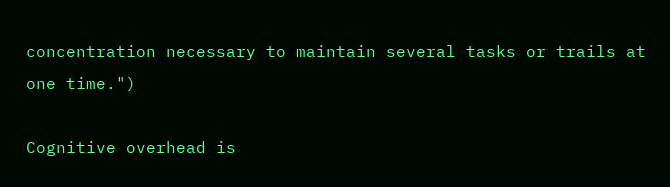concentration necessary to maintain several tasks or trails at one time.")

Cognitive overhead is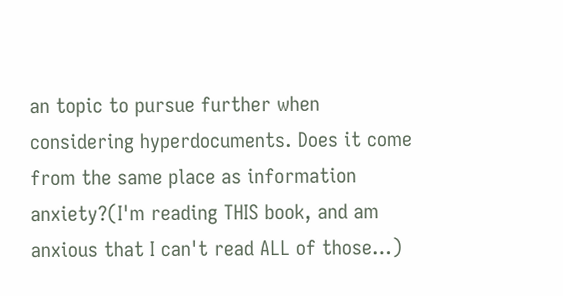an topic to pursue further when considering hyperdocuments. Does it come from the same place as information anxiety?(I'm reading THIS book, and am anxious that I can't read ALL of those…)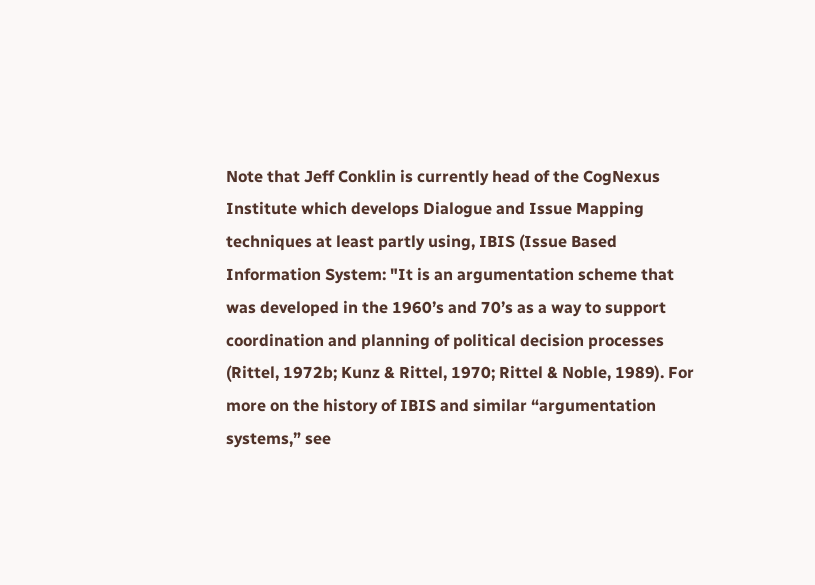Note that Jeff Conklin is currently head of the CogNexus Institute which develops Dialogue and Issue Mapping techniques at least partly using, IBIS (Issue Based Information System: "It is an argumentation scheme that was developed in the 1960’s and 70’s as a way to support coordination and planning of political decision processes (Rittel, 1972b; Kunz & Rittel, 1970; Rittel & Noble, 1989). For more on the history of IBIS and similar “argumentation systems,” see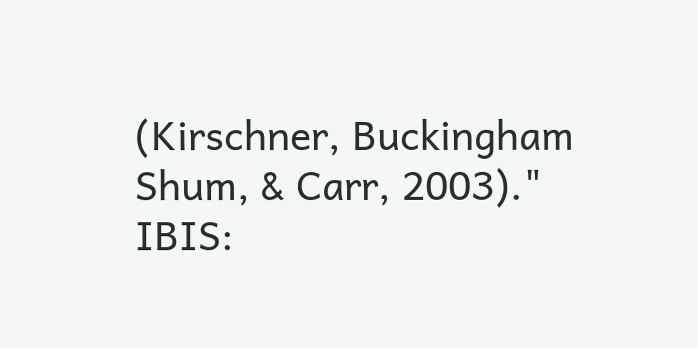(Kirschner, Buckingham Shum, & Carr, 2003)." IBIS: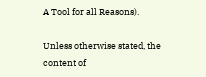A Tool for all Reasons).

Unless otherwise stated, the content of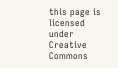this page is licensed under Creative Commons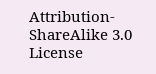Attribution-ShareAlike 3.0 License